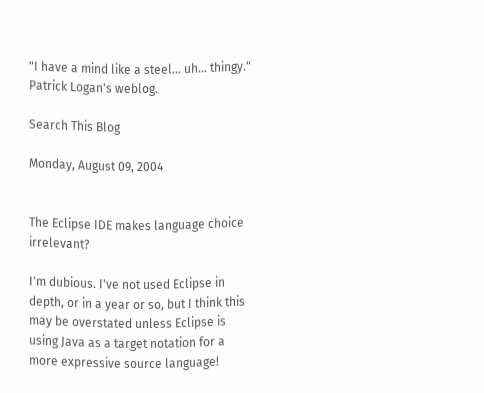"I have a mind like a steel... uh... thingy." Patrick Logan's weblog.

Search This Blog

Monday, August 09, 2004


The Eclipse IDE makes language choice irrelevant?

I'm dubious. I've not used Eclipse in depth, or in a year or so, but I think this may be overstated unless Eclipse is using Java as a target notation for a more expressive source language!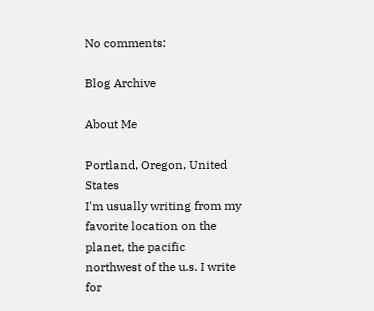No comments:

Blog Archive

About Me

Portland, Oregon, United States
I'm usually writing from my favorite location on the planet, the pacific northwest of the u.s. I write for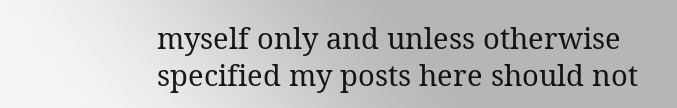myself only and unless otherwise specified my posts here should not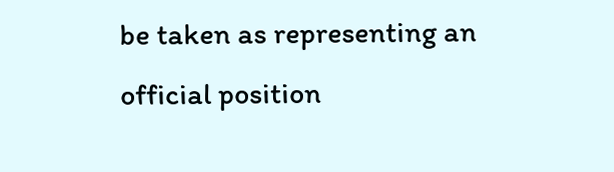be taken as representing an official position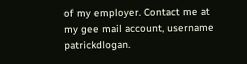of my employer. Contact me at my gee mail account, username patrickdlogan.